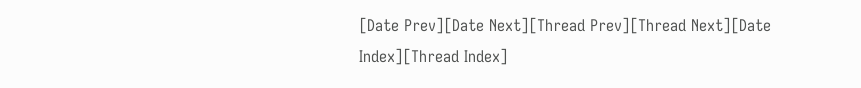[Date Prev][Date Next][Thread Prev][Thread Next][Date Index][Thread Index]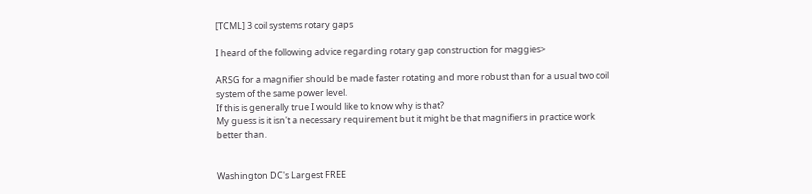[TCML] 3 coil systems rotary gaps

I heard of the following advice regarding rotary gap construction for maggies>

ARSG for a magnifier should be made faster rotating and more robust than for a usual two coil system of the same power level.
If this is generally true I would like to know why is that?
My guess is it isn't a necessary requirement but it might be that magnifiers in practice work better than.


Washington DC's Largest FREE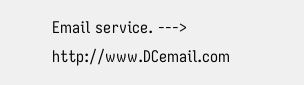Email service. ---> http://www.DCemail.com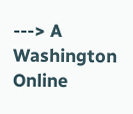---> A Washington Online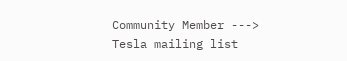Community Member --->
Tesla mailing list